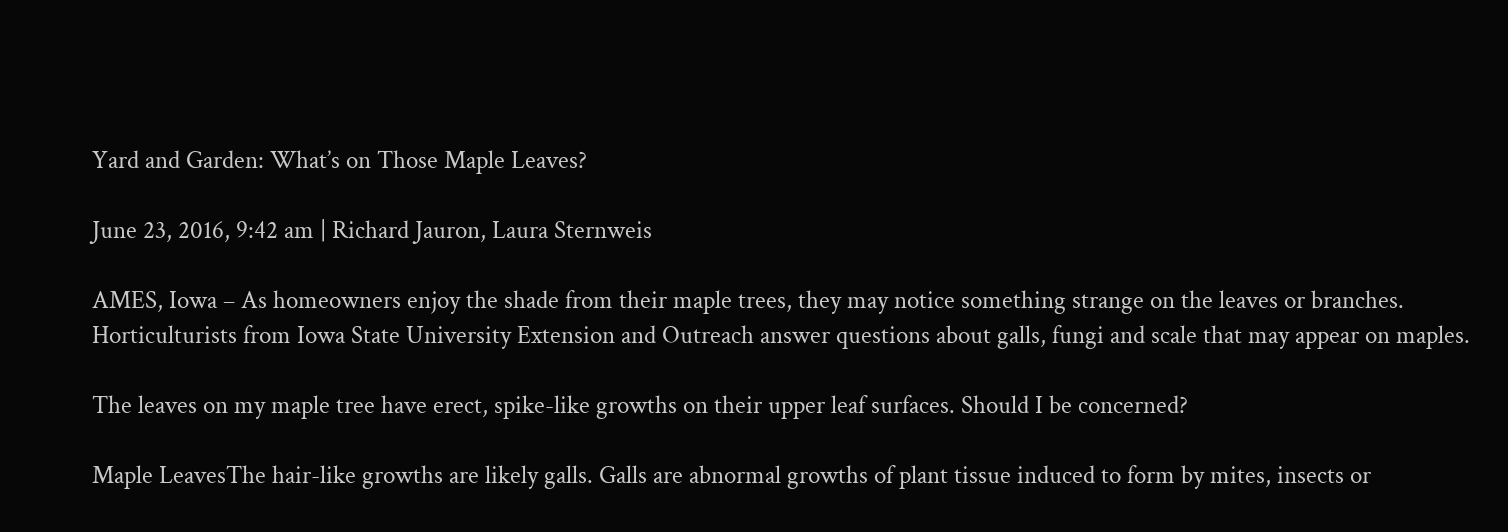Yard and Garden: What’s on Those Maple Leaves?

June 23, 2016, 9:42 am | Richard Jauron, Laura Sternweis

AMES, Iowa – As homeowners enjoy the shade from their maple trees, they may notice something strange on the leaves or branches. Horticulturists from Iowa State University Extension and Outreach answer questions about galls, fungi and scale that may appear on maples.

The leaves on my maple tree have erect, spike-like growths on their upper leaf surfaces. Should I be concerned?

Maple LeavesThe hair-like growths are likely galls. Galls are abnormal growths of plant tissue induced to form by mites, insects or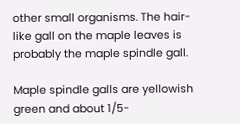other small organisms. The hair-like gall on the maple leaves is probably the maple spindle gall.

Maple spindle galls are yellowish green and about 1/5-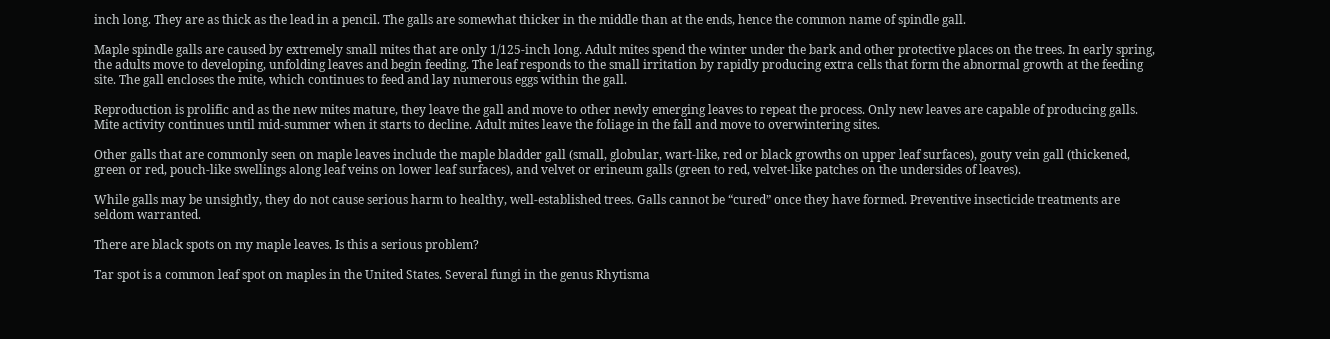inch long. They are as thick as the lead in a pencil. The galls are somewhat thicker in the middle than at the ends, hence the common name of spindle gall.

Maple spindle galls are caused by extremely small mites that are only 1/125-inch long. Adult mites spend the winter under the bark and other protective places on the trees. In early spring, the adults move to developing, unfolding leaves and begin feeding. The leaf responds to the small irritation by rapidly producing extra cells that form the abnormal growth at the feeding site. The gall encloses the mite, which continues to feed and lay numerous eggs within the gall.

Reproduction is prolific and as the new mites mature, they leave the gall and move to other newly emerging leaves to repeat the process. Only new leaves are capable of producing galls. Mite activity continues until mid-summer when it starts to decline. Adult mites leave the foliage in the fall and move to overwintering sites.

Other galls that are commonly seen on maple leaves include the maple bladder gall (small, globular, wart-like, red or black growths on upper leaf surfaces), gouty vein gall (thickened, green or red, pouch-like swellings along leaf veins on lower leaf surfaces), and velvet or erineum galls (green to red, velvet-like patches on the undersides of leaves).

While galls may be unsightly, they do not cause serious harm to healthy, well-established trees. Galls cannot be “cured” once they have formed. Preventive insecticide treatments are seldom warranted.

There are black spots on my maple leaves. Is this a serious problem?

Tar spot is a common leaf spot on maples in the United States. Several fungi in the genus Rhytisma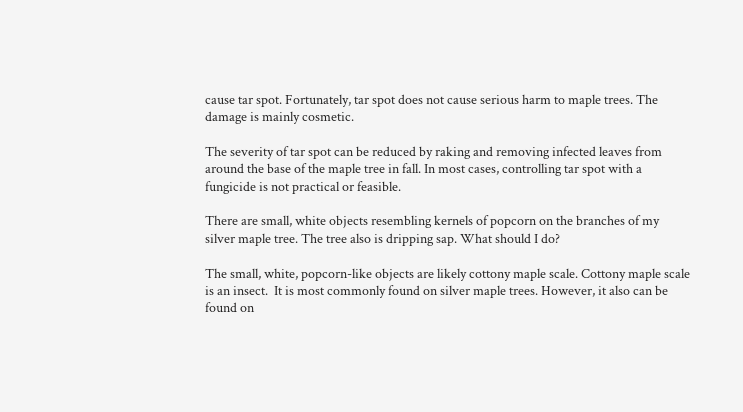cause tar spot. Fortunately, tar spot does not cause serious harm to maple trees. The damage is mainly cosmetic.

The severity of tar spot can be reduced by raking and removing infected leaves from around the base of the maple tree in fall. In most cases, controlling tar spot with a fungicide is not practical or feasible.

There are small, white objects resembling kernels of popcorn on the branches of my silver maple tree. The tree also is dripping sap. What should I do?

The small, white, popcorn-like objects are likely cottony maple scale. Cottony maple scale is an insect.  It is most commonly found on silver maple trees. However, it also can be found on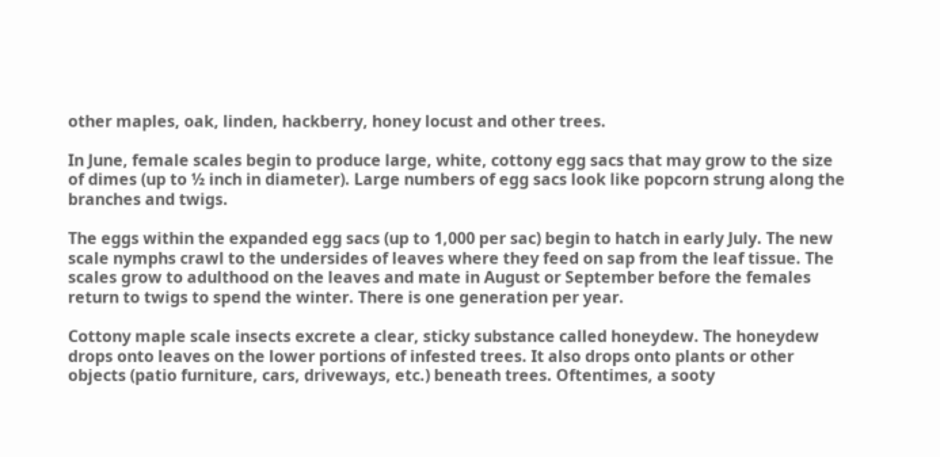other maples, oak, linden, hackberry, honey locust and other trees.

In June, female scales begin to produce large, white, cottony egg sacs that may grow to the size of dimes (up to ½ inch in diameter). Large numbers of egg sacs look like popcorn strung along the branches and twigs.

The eggs within the expanded egg sacs (up to 1,000 per sac) begin to hatch in early July. The new scale nymphs crawl to the undersides of leaves where they feed on sap from the leaf tissue. The scales grow to adulthood on the leaves and mate in August or September before the females return to twigs to spend the winter. There is one generation per year.

Cottony maple scale insects excrete a clear, sticky substance called honeydew. The honeydew drops onto leaves on the lower portions of infested trees. It also drops onto plants or other objects (patio furniture, cars, driveways, etc.) beneath trees. Oftentimes, a sooty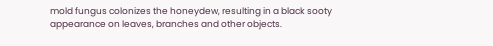mold fungus colonizes the honeydew, resulting in a black sooty appearance on leaves, branches and other objects.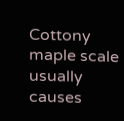Cottony maple scale usually causes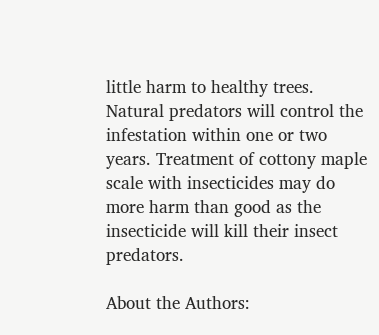little harm to healthy trees. Natural predators will control the infestation within one or two years. Treatment of cottony maple scale with insecticides may do more harm than good as the insecticide will kill their insect predators.

About the Authors: